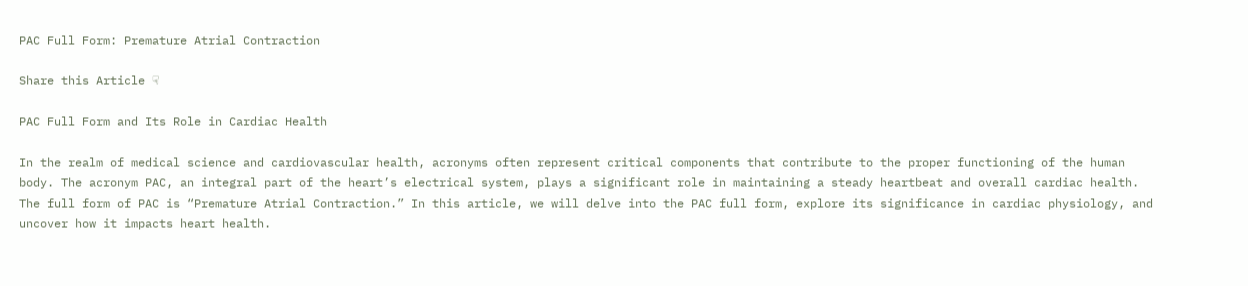PAC Full Form: Premature Atrial Contraction

Share this Article ☟

PAC Full Form and Its Role in Cardiac Health

In the realm of medical science and cardiovascular health, acronyms often represent critical components that contribute to the proper functioning of the human body. The acronym PAC, an integral part of the heart’s electrical system, plays a significant role in maintaining a steady heartbeat and overall cardiac health. The full form of PAC is “Premature Atrial Contraction.” In this article, we will delve into the PAC full form, explore its significance in cardiac physiology, and uncover how it impacts heart health.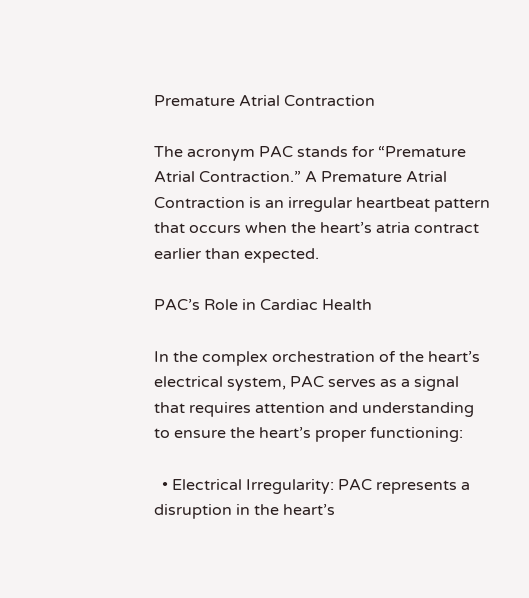Premature Atrial Contraction

The acronym PAC stands for “Premature Atrial Contraction.” A Premature Atrial Contraction is an irregular heartbeat pattern that occurs when the heart’s atria contract earlier than expected.

PAC’s Role in Cardiac Health

In the complex orchestration of the heart’s electrical system, PAC serves as a signal that requires attention and understanding to ensure the heart’s proper functioning:

  • Electrical Irregularity: PAC represents a disruption in the heart’s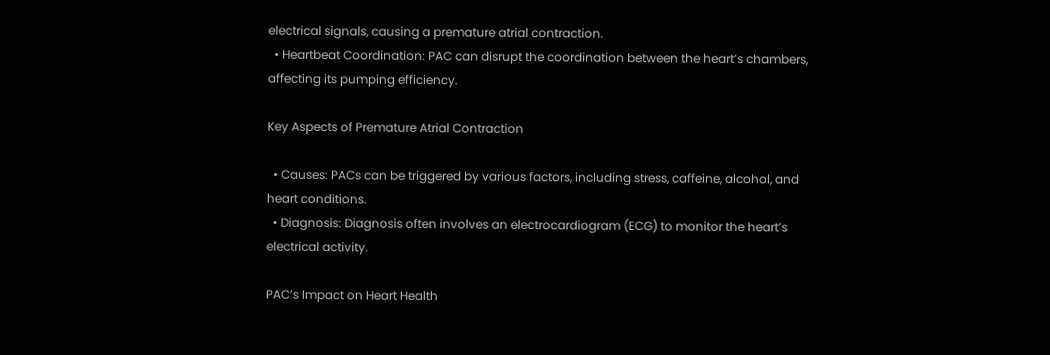electrical signals, causing a premature atrial contraction.
  • Heartbeat Coordination: PAC can disrupt the coordination between the heart’s chambers, affecting its pumping efficiency.

Key Aspects of Premature Atrial Contraction

  • Causes: PACs can be triggered by various factors, including stress, caffeine, alcohol, and heart conditions.
  • Diagnosis: Diagnosis often involves an electrocardiogram (ECG) to monitor the heart’s electrical activity.

PAC’s Impact on Heart Health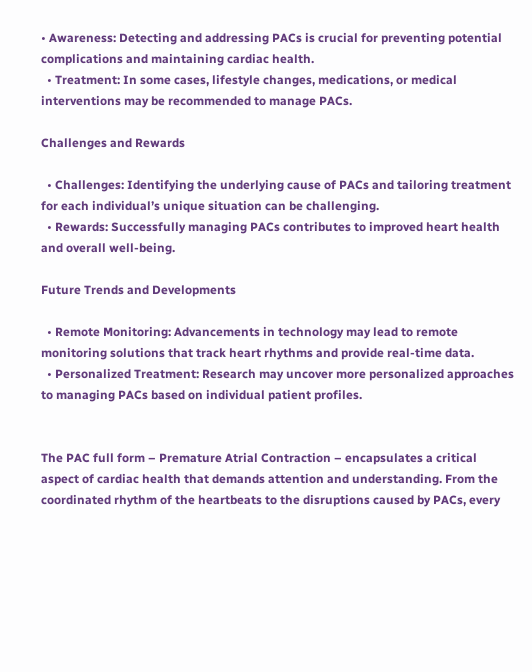• Awareness: Detecting and addressing PACs is crucial for preventing potential complications and maintaining cardiac health.
  • Treatment: In some cases, lifestyle changes, medications, or medical interventions may be recommended to manage PACs.

Challenges and Rewards

  • Challenges: Identifying the underlying cause of PACs and tailoring treatment for each individual’s unique situation can be challenging.
  • Rewards: Successfully managing PACs contributes to improved heart health and overall well-being.

Future Trends and Developments

  • Remote Monitoring: Advancements in technology may lead to remote monitoring solutions that track heart rhythms and provide real-time data.
  • Personalized Treatment: Research may uncover more personalized approaches to managing PACs based on individual patient profiles.


The PAC full form – Premature Atrial Contraction – encapsulates a critical aspect of cardiac health that demands attention and understanding. From the coordinated rhythm of the heartbeats to the disruptions caused by PACs, every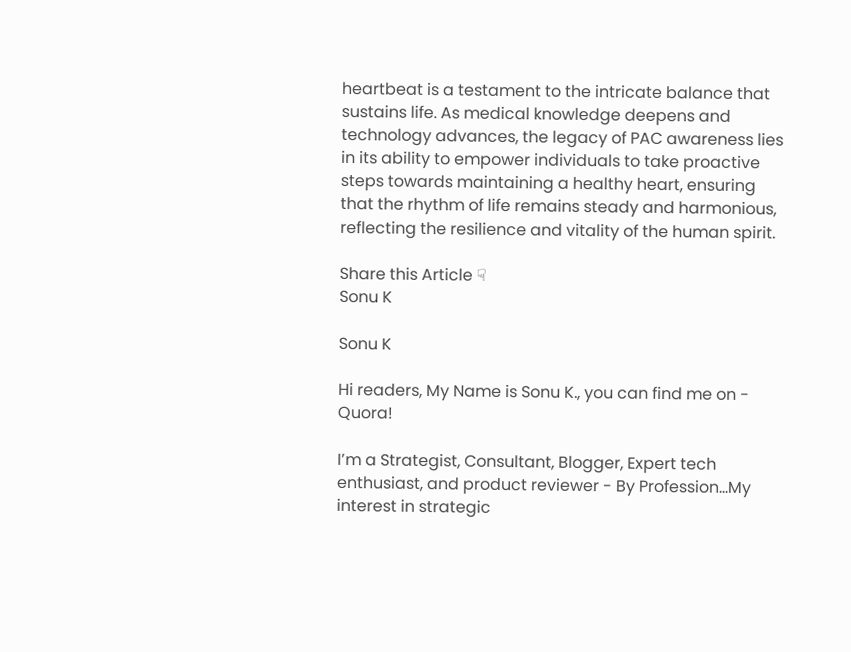heartbeat is a testament to the intricate balance that sustains life. As medical knowledge deepens and technology advances, the legacy of PAC awareness lies in its ability to empower individuals to take proactive steps towards maintaining a healthy heart, ensuring that the rhythm of life remains steady and harmonious, reflecting the resilience and vitality of the human spirit.

Share this Article ☟
Sonu K

Sonu K

Hi readers, My Name is Sonu K., you can find me on - Quora!

I’m a Strategist, Consultant, Blogger, Expert tech enthusiast, and product reviewer - By Profession...My interest in strategic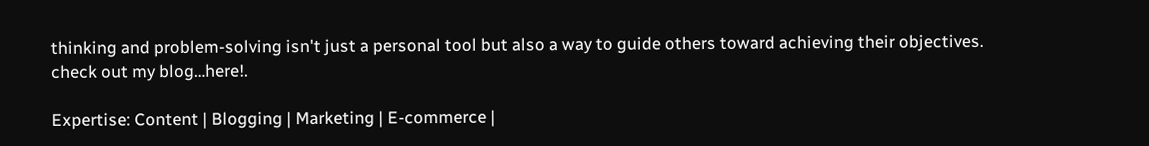thinking and problem-solving isn't just a personal tool but also a way to guide others toward achieving their objectives. check out my blog…here!.

Expertise: Content | Blogging | Marketing | E-commerce |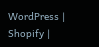WordPress | Shopify |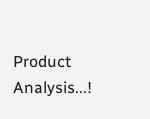Product Analysis...!